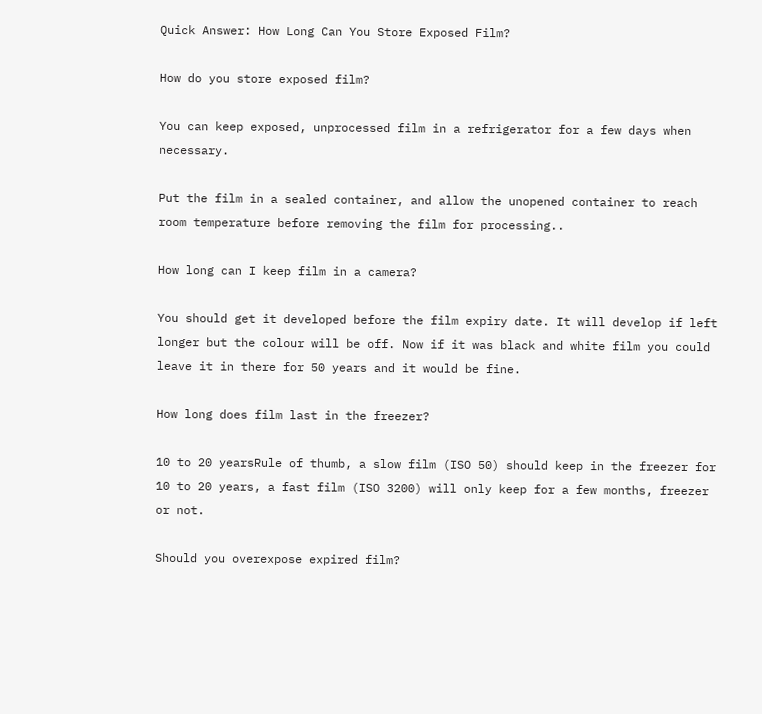Quick Answer: How Long Can You Store Exposed Film?

How do you store exposed film?

You can keep exposed, unprocessed film in a refrigerator for a few days when necessary.

Put the film in a sealed container, and allow the unopened container to reach room temperature before removing the film for processing..

How long can I keep film in a camera?

You should get it developed before the film expiry date. It will develop if left longer but the colour will be off. Now if it was black and white film you could leave it in there for 50 years and it would be fine.

How long does film last in the freezer?

10 to 20 yearsRule of thumb, a slow film (ISO 50) should keep in the freezer for 10 to 20 years, a fast film (ISO 3200) will only keep for a few months, freezer or not.

Should you overexpose expired film?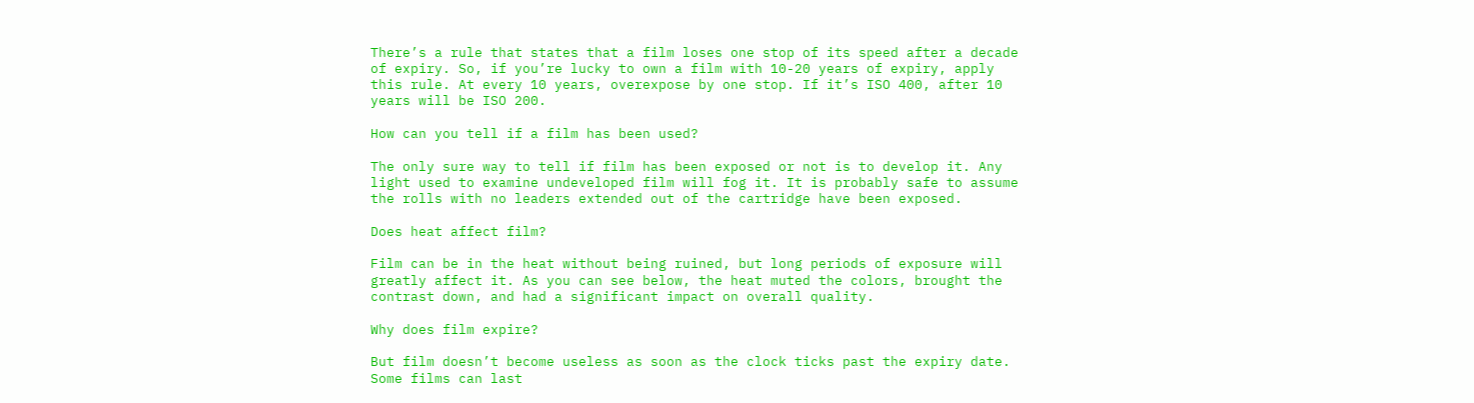There’s a rule that states that a film loses one stop of its speed after a decade of expiry. So, if you’re lucky to own a film with 10-20 years of expiry, apply this rule. At every 10 years, overexpose by one stop. If it’s ISO 400, after 10 years will be ISO 200.

How can you tell if a film has been used?

The only sure way to tell if film has been exposed or not is to develop it. Any light used to examine undeveloped film will fog it. It is probably safe to assume the rolls with no leaders extended out of the cartridge have been exposed.

Does heat affect film?

Film can be in the heat without being ruined, but long periods of exposure will greatly affect it. As you can see below, the heat muted the colors, brought the contrast down, and had a significant impact on overall quality.

Why does film expire?

But film doesn’t become useless as soon as the clock ticks past the expiry date. Some films can last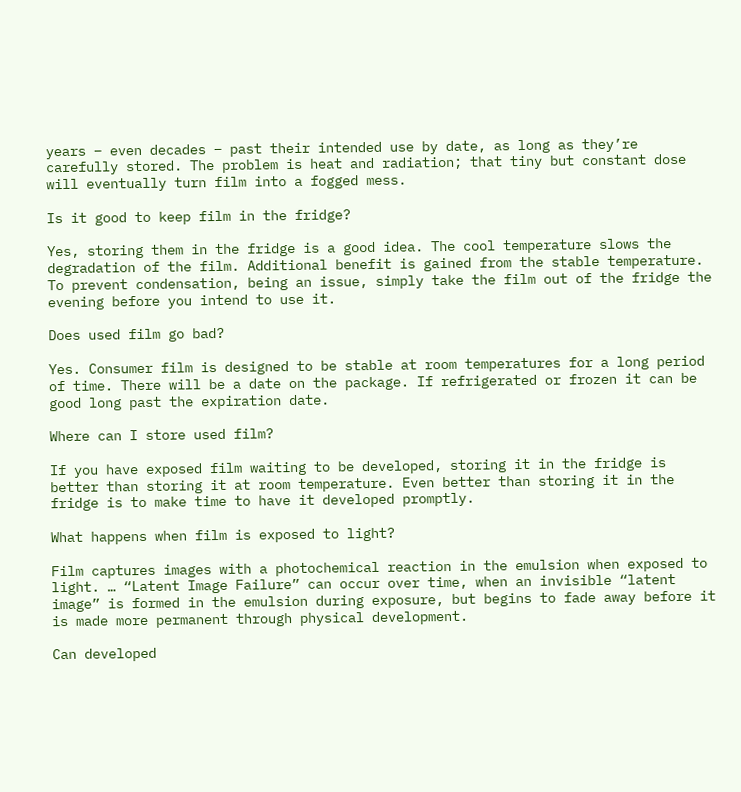years – even decades – past their intended use by date, as long as they’re carefully stored. The problem is heat and radiation; that tiny but constant dose will eventually turn film into a fogged mess.

Is it good to keep film in the fridge?

Yes, storing them in the fridge is a good idea. The cool temperature slows the degradation of the film. Additional benefit is gained from the stable temperature. To prevent condensation, being an issue, simply take the film out of the fridge the evening before you intend to use it.

Does used film go bad?

Yes. Consumer film is designed to be stable at room temperatures for a long period of time. There will be a date on the package. If refrigerated or frozen it can be good long past the expiration date.

Where can I store used film?

If you have exposed film waiting to be developed, storing it in the fridge is better than storing it at room temperature. Even better than storing it in the fridge is to make time to have it developed promptly.

What happens when film is exposed to light?

Film captures images with a photochemical reaction in the emulsion when exposed to light. … “Latent Image Failure” can occur over time, when an invisible “latent image” is formed in the emulsion during exposure, but begins to fade away before it is made more permanent through physical development.

Can developed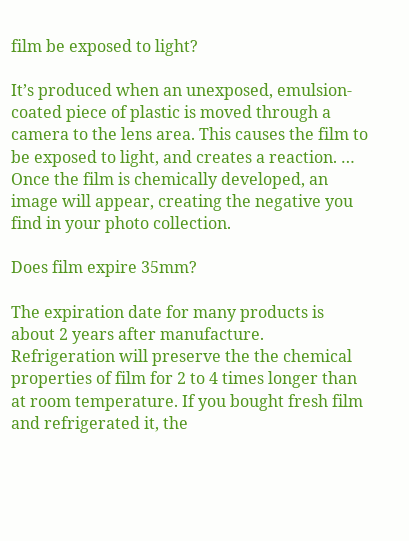film be exposed to light?

It’s produced when an unexposed, emulsion-coated piece of plastic is moved through a camera to the lens area. This causes the film to be exposed to light, and creates a reaction. … Once the film is chemically developed, an image will appear, creating the negative you find in your photo collection.

Does film expire 35mm?

The expiration date for many products is about 2 years after manufacture. Refrigeration will preserve the the chemical properties of film for 2 to 4 times longer than at room temperature. If you bought fresh film and refrigerated it, the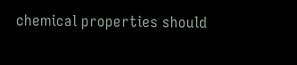chemical properties should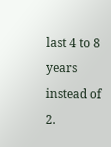last 4 to 8 years instead of 2.